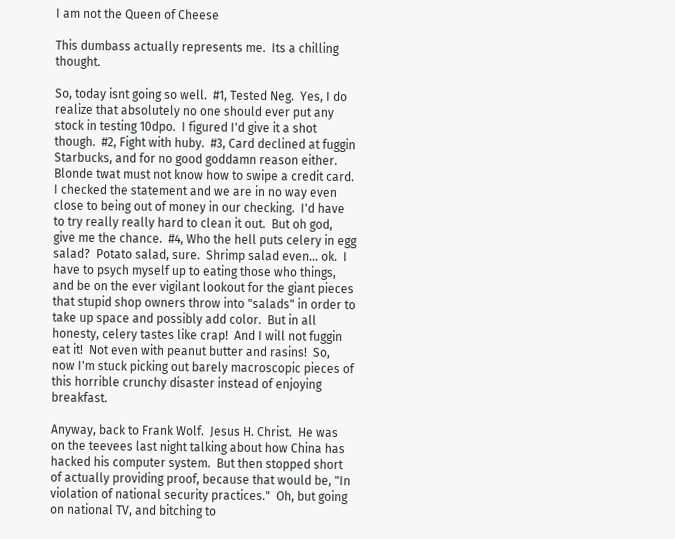I am not the Queen of Cheese

This dumbass actually represents me.  Its a chilling thought.

So, today isnt going so well.  #1, Tested Neg.  Yes, I do realize that absolutely no one should ever put any stock in testing 10dpo.  I figured I'd give it a shot though.  #2, Fight with huby.  #3, Card declined at fuggin Starbucks, and for no good goddamn reason either.  Blonde twat must not know how to swipe a credit card.  I checked the statement and we are in no way even close to being out of money in our checking.  I'd have to try really really hard to clean it out.  But oh god, give me the chance.  #4, Who the hell puts celery in egg salad?  Potato salad, sure.  Shrimp salad even… ok.  I have to psych myself up to eating those who things, and be on the ever vigilant lookout for the giant pieces that stupid shop owners throw into "salads" in order to take up space and possibly add color.  But in all honesty, celery tastes like crap!  And I will not fuggin eat it!  Not even with peanut butter and rasins!  So, now I'm stuck picking out barely macroscopic pieces of this horrible crunchy disaster instead of enjoying breakfast.

Anyway, back to Frank Wolf.  Jesus H. Christ.  He was on the teevees last night talking about how China has hacked his computer system.  But then stopped short of actually providing proof, because that would be, "In violation of national security practices."  Oh, but going on national TV, and bitching to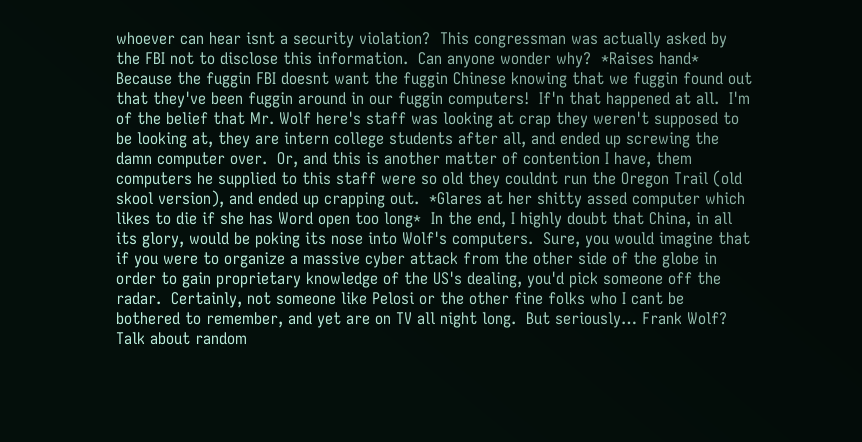whoever can hear isnt a security violation?  This congressman was actually asked by the FBI not to disclose this information.  Can anyone wonder why?  *Raises hand*  Because the fuggin FBI doesnt want the fuggin Chinese knowing that we fuggin found out that they've been fuggin around in our fuggin computers!  If'n that happened at all.  I'm of the belief that Mr. Wolf here's staff was looking at crap they weren't supposed to be looking at, they are intern college students after all, and ended up screwing the damn computer over.  Or, and this is another matter of contention I have, them computers he supplied to this staff were so old they couldnt run the Oregon Trail (old skool version), and ended up crapping out.  *Glares at her shitty assed computer which likes to die if she has Word open too long*  In the end, I highly doubt that China, in all its glory, would be poking its nose into Wolf's computers.  Sure, you would imagine that if you were to organize a massive cyber attack from the other side of the globe in order to gain proprietary knowledge of the US's dealing, you'd pick someone off the radar.  Certainly, not someone like Pelosi or the other fine folks who I cant be bothered to remember, and yet are on TV all night long.  But seriously… Frank Wolf?  Talk about random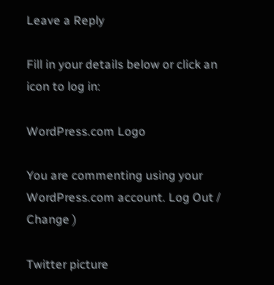Leave a Reply

Fill in your details below or click an icon to log in:

WordPress.com Logo

You are commenting using your WordPress.com account. Log Out / Change )

Twitter picture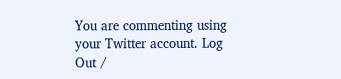You are commenting using your Twitter account. Log Out /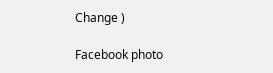Change )

Facebook photo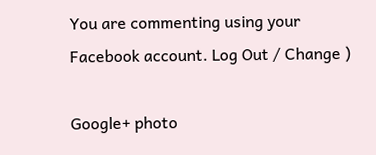You are commenting using your Facebook account. Log Out / Change )

Google+ photo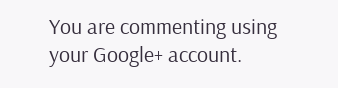You are commenting using your Google+ account.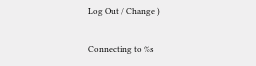Log Out / Change )

Connecting to %s